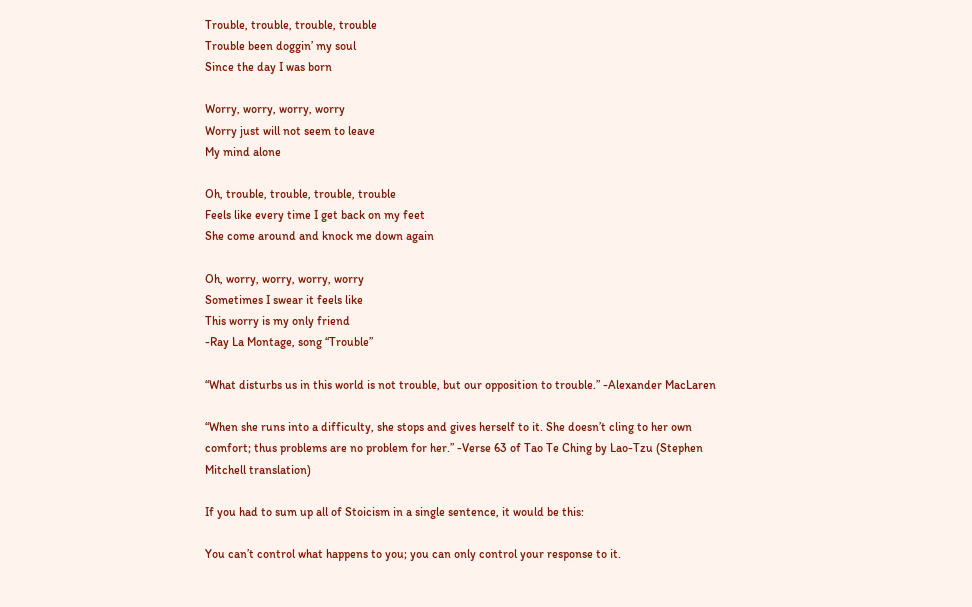Trouble, trouble, trouble, trouble
Trouble been doggin’ my soul
Since the day I was born

Worry, worry, worry, worry
Worry just will not seem to leave
My mind alone

Oh, trouble, trouble, trouble, trouble
Feels like every time I get back on my feet
She come around and knock me down again

Oh, worry, worry, worry, worry
Sometimes I swear it feels like
This worry is my only friend
-Ray La Montage, song “Trouble”

“What disturbs us in this world is not trouble, but our opposition to trouble.” -Alexander MacLaren

“When she runs into a difficulty, she stops and gives herself to it. She doesn’t cling to her own comfort; thus problems are no problem for her.” -Verse 63 of Tao Te Ching by Lao-Tzu (Stephen Mitchell translation)

If you had to sum up all of Stoicism in a single sentence, it would be this:

You can’t control what happens to you; you can only control your response to it.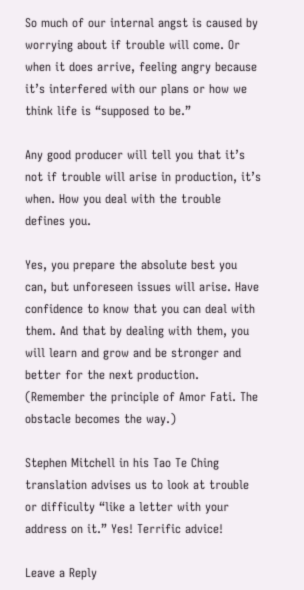So much of our internal angst is caused by worrying about if trouble will come. Or when it does arrive, feeling angry because it’s interfered with our plans or how we think life is “supposed to be.”

Any good producer will tell you that it’s not if trouble will arise in production, it’s when. How you deal with the trouble defines you.

Yes, you prepare the absolute best you can, but unforeseen issues will arise. Have confidence to know that you can deal with them. And that by dealing with them, you will learn and grow and be stronger and better for the next production. (Remember the principle of Amor Fati. The obstacle becomes the way.)

Stephen Mitchell in his Tao Te Ching translation advises us to look at trouble or difficulty “like a letter with your address on it.” Yes! Terrific advice!

Leave a Reply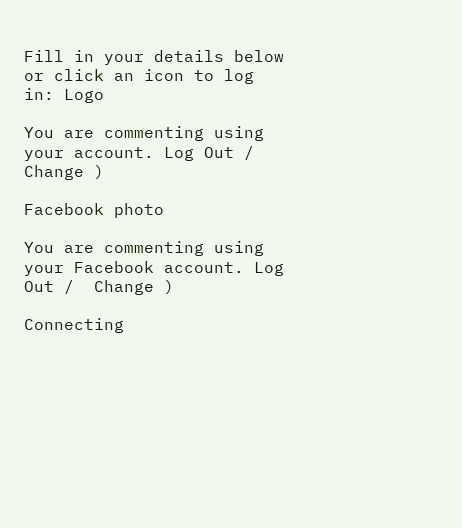Fill in your details below or click an icon to log in: Logo

You are commenting using your account. Log Out /  Change )

Facebook photo

You are commenting using your Facebook account. Log Out /  Change )

Connecting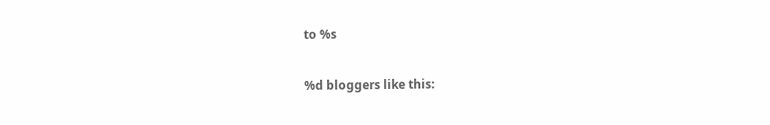to %s

%d bloggers like this: